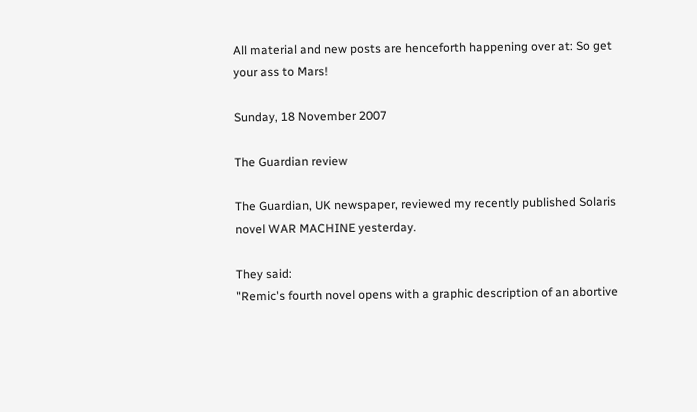All material and new posts are henceforth happening over at: So get your ass to Mars!

Sunday, 18 November 2007

The Guardian review

The Guardian, UK newspaper, reviewed my recently published Solaris novel WAR MACHINE yesterday.

They said:
"Remic's fourth novel opens with a graphic description of an abortive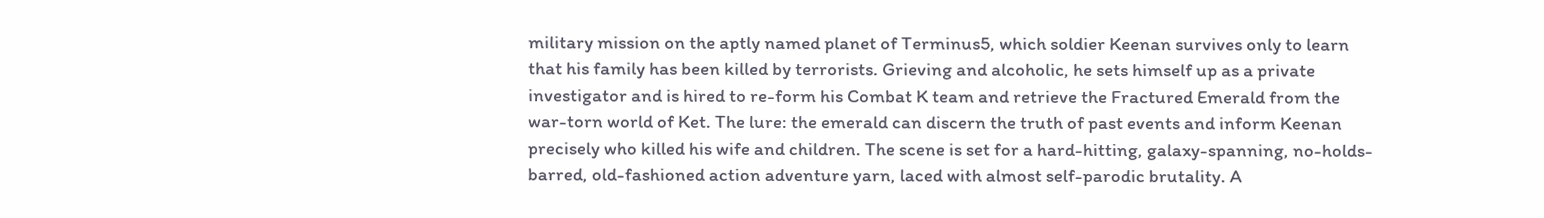military mission on the aptly named planet of Terminus5, which soldier Keenan survives only to learn that his family has been killed by terrorists. Grieving and alcoholic, he sets himself up as a private investigator and is hired to re-form his Combat K team and retrieve the Fractured Emerald from the war-torn world of Ket. The lure: the emerald can discern the truth of past events and inform Keenan precisely who killed his wife and children. The scene is set for a hard-hitting, galaxy-spanning, no-holds-barred, old-fashioned action adventure yarn, laced with almost self-parodic brutality. A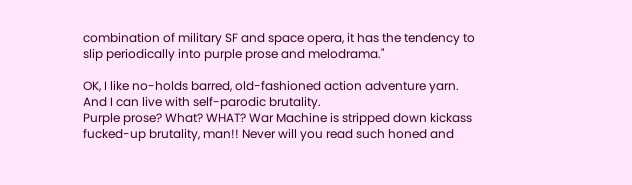combination of military SF and space opera, it has the tendency to slip periodically into purple prose and melodrama."

OK, I like no-holds barred, old-fashioned action adventure yarn.
And I can live with self-parodic brutality.
Purple prose? What? WHAT? War Machine is stripped down kickass fucked-up brutality, man!! Never will you read such honed and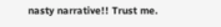nasty narrative!! Trust me.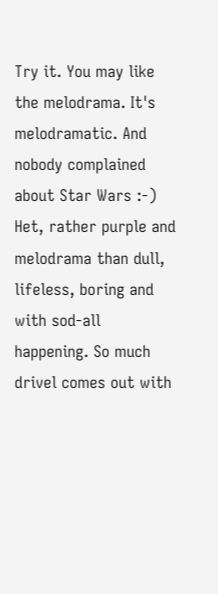Try it. You may like the melodrama. It's melodramatic. And nobody complained about Star Wars :-)
Het, rather purple and melodrama than dull, lifeless, boring and with sod-all happening. So much drivel comes out with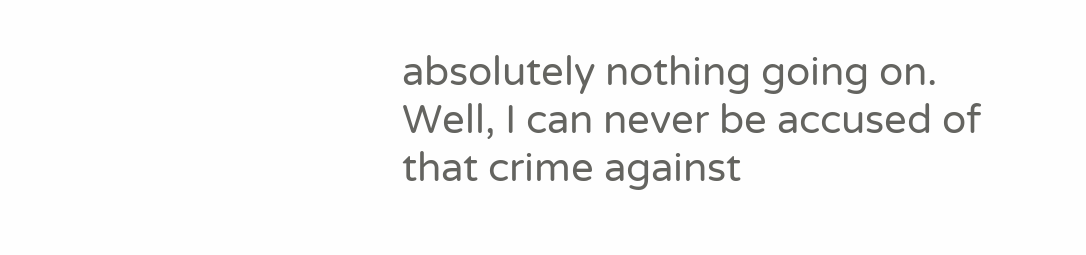absolutely nothing going on. Well, I can never be accused of that crime against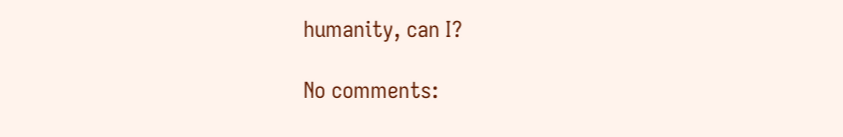humanity, can I?

No comments: